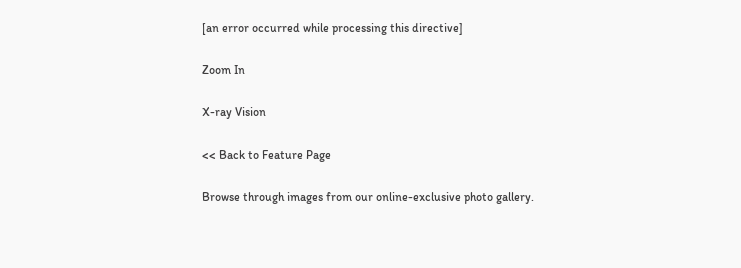[an error occurred while processing this directive]

Zoom In

X-ray Vision

<< Back to Feature Page

Browse through images from our online-exclusive photo gallery.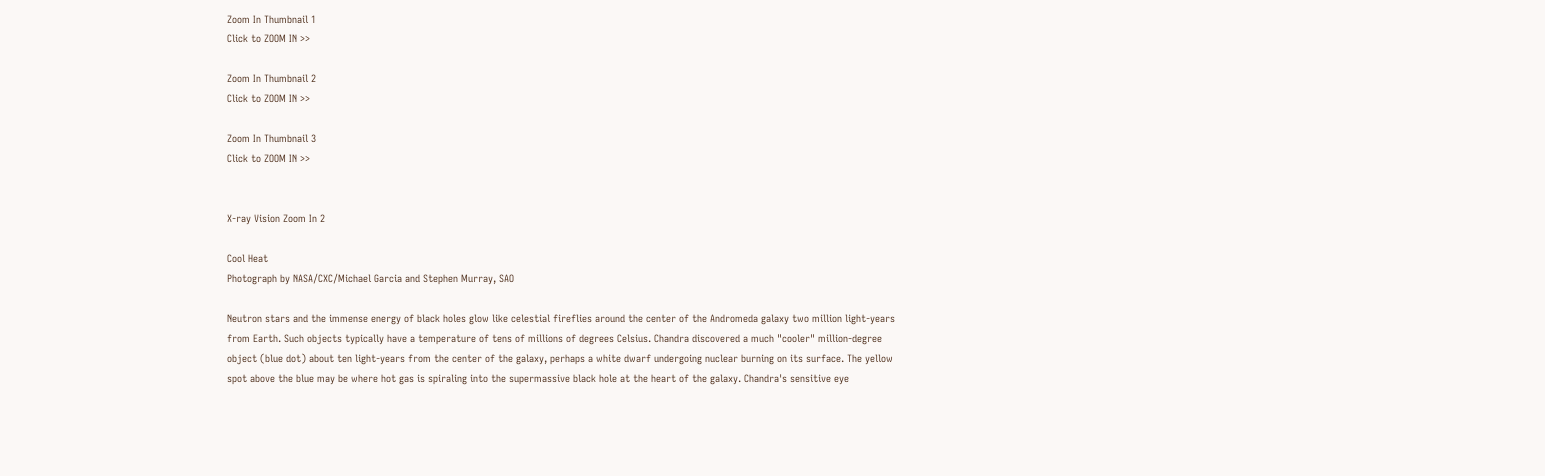Zoom In Thumbnail 1
Click to ZOOM IN >>

Zoom In Thumbnail 2
Click to ZOOM IN >>

Zoom In Thumbnail 3
Click to ZOOM IN >>


X-ray Vision Zoom In 2

Cool Heat
Photograph by NASA/CXC/Michael Garcia and Stephen Murray, SAO

Neutron stars and the immense energy of black holes glow like celestial fireflies around the center of the Andromeda galaxy two million light-years from Earth. Such objects typically have a temperature of tens of millions of degrees Celsius. Chandra discovered a much "cooler" million-degree object (blue dot) about ten light-years from the center of the galaxy, perhaps a white dwarf undergoing nuclear burning on its surface. The yellow spot above the blue may be where hot gas is spiraling into the supermassive black hole at the heart of the galaxy. Chandra's sensitive eye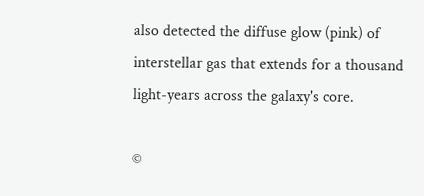also detected the diffuse glow (pink) of interstellar gas that extends for a thousand light-years across the galaxy's core.

©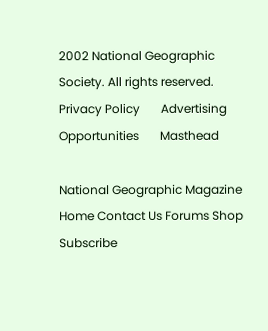2002 National Geographic Society. All rights reserved. Privacy Policy       Advertising Opportunities       Masthead

National Geographic Magazine Home Contact Us Forums Shop Subscribe